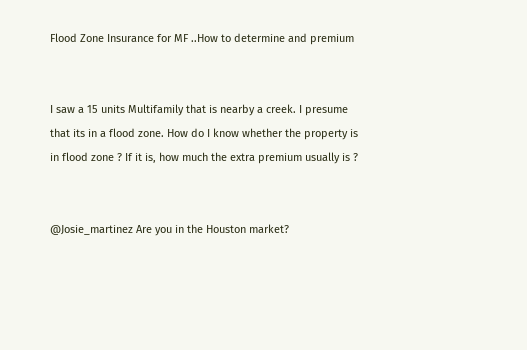Flood Zone Insurance for MF ..How to determine and premium


I saw a 15 units Multifamily that is nearby a creek. I presume that its in a flood zone. How do I know whether the property is in flood zone ? If it is, how much the extra premium usually is ?


@Josie_martinez Are you in the Houston market?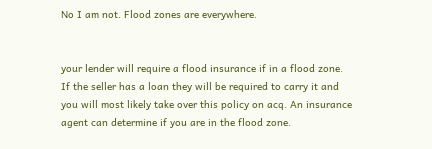No I am not. Flood zones are everywhere.


your lender will require a flood insurance if in a flood zone. If the seller has a loan they will be required to carry it and you will most likely take over this policy on acq. An insurance agent can determine if you are in the flood zone.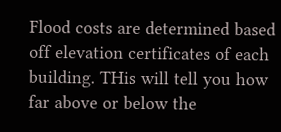Flood costs are determined based off elevation certificates of each building. THis will tell you how far above or below the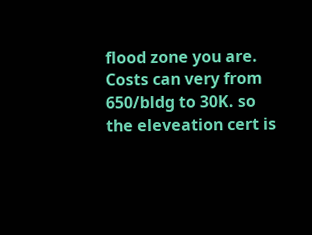flood zone you are. Costs can very from 650/bldg to 30K. so the eleveation cert is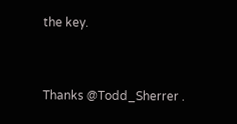the key.


Thanks @Todd_Sherrer .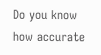Do you know how accurate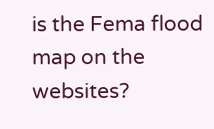is the Fema flood map on the websites?